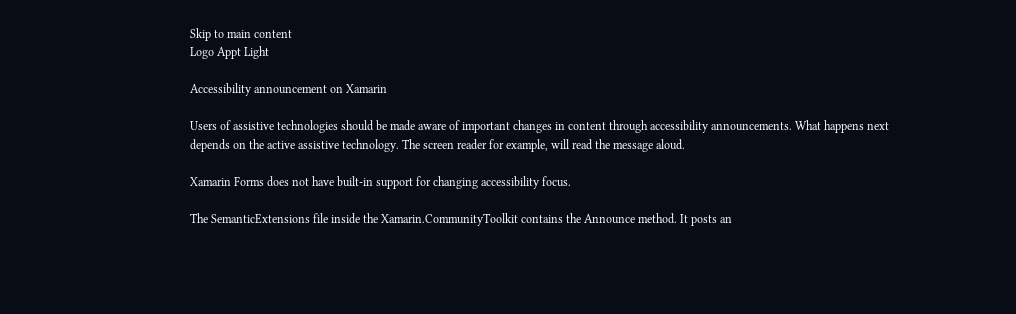Skip to main content
Logo Appt Light

Accessibility announcement on Xamarin

Users of assistive technologies should be made aware of important changes in content through accessibility announcements. What happens next depends on the active assistive technology. The screen reader for example, will read the message aloud.

Xamarin Forms does not have built-in support for changing accessibility focus.

The SemanticExtensions file inside the Xamarin.CommunityToolkit contains the Announce method. It posts an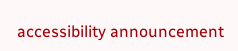accessibility announcement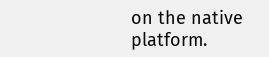on the native platform.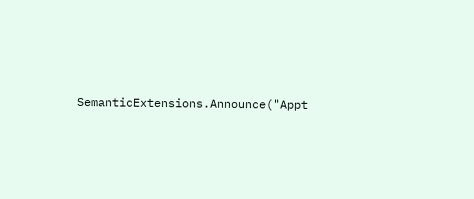SemanticExtensions.Announce("Appt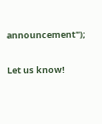announcement");


Let us know!